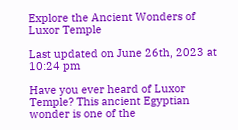Explore the Ancient Wonders of Luxor Temple

Last updated on June 26th, 2023 at 10:24 pm

Have you ever heard of Luxor Temple? This ancient Egyptian wonder is one of the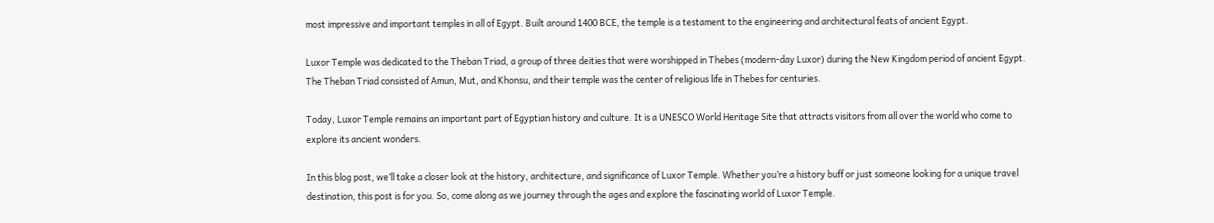most impressive and important temples in all of Egypt. Built around 1400 BCE, the temple is a testament to the engineering and architectural feats of ancient Egypt.

Luxor Temple was dedicated to the Theban Triad, a group of three deities that were worshipped in Thebes (modern-day Luxor) during the New Kingdom period of ancient Egypt. The Theban Triad consisted of Amun, Mut, and Khonsu, and their temple was the center of religious life in Thebes for centuries.

Today, Luxor Temple remains an important part of Egyptian history and culture. It is a UNESCO World Heritage Site that attracts visitors from all over the world who come to explore its ancient wonders.

In this blog post, we’ll take a closer look at the history, architecture, and significance of Luxor Temple. Whether you’re a history buff or just someone looking for a unique travel destination, this post is for you. So, come along as we journey through the ages and explore the fascinating world of Luxor Temple.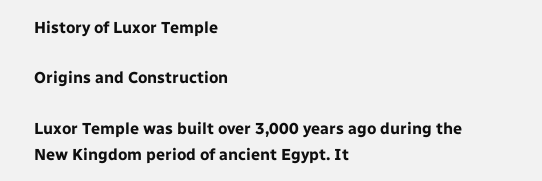History of Luxor Temple

Origins and Construction

Luxor Temple was built over 3,000 years ago during the New Kingdom period of ancient Egypt. It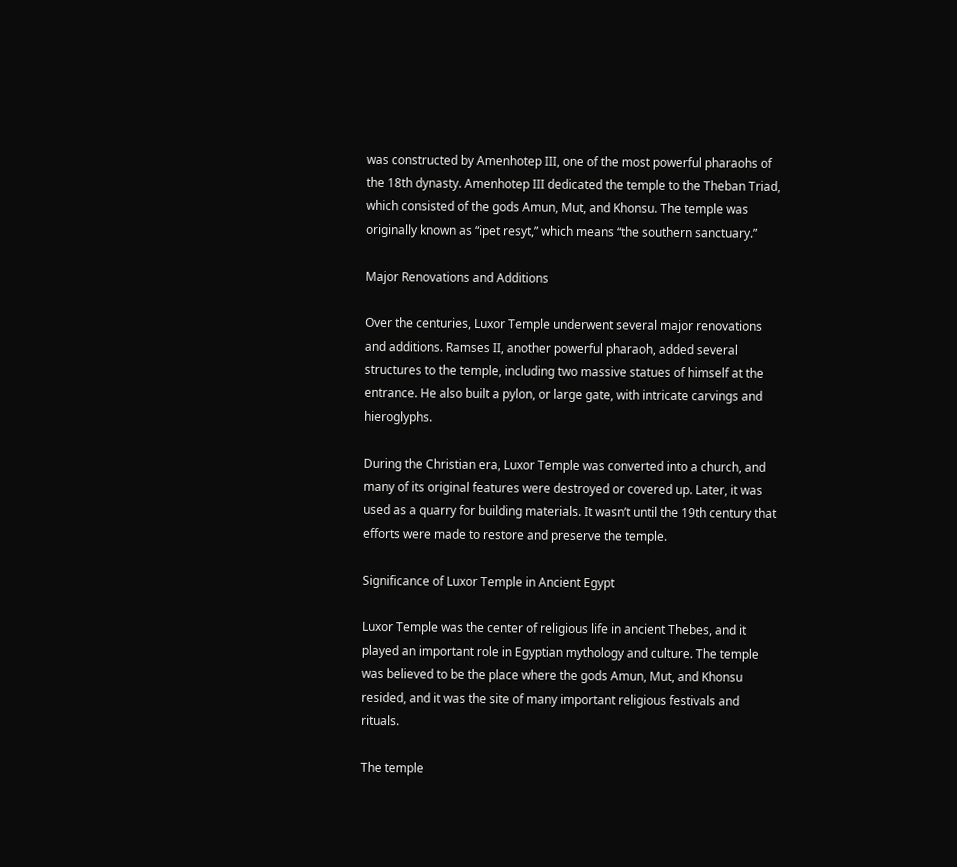was constructed by Amenhotep III, one of the most powerful pharaohs of the 18th dynasty. Amenhotep III dedicated the temple to the Theban Triad, which consisted of the gods Amun, Mut, and Khonsu. The temple was originally known as “ipet resyt,” which means “the southern sanctuary.”

Major Renovations and Additions

Over the centuries, Luxor Temple underwent several major renovations and additions. Ramses II, another powerful pharaoh, added several structures to the temple, including two massive statues of himself at the entrance. He also built a pylon, or large gate, with intricate carvings and hieroglyphs.

During the Christian era, Luxor Temple was converted into a church, and many of its original features were destroyed or covered up. Later, it was used as a quarry for building materials. It wasn’t until the 19th century that efforts were made to restore and preserve the temple.

Significance of Luxor Temple in Ancient Egypt

Luxor Temple was the center of religious life in ancient Thebes, and it played an important role in Egyptian mythology and culture. The temple was believed to be the place where the gods Amun, Mut, and Khonsu resided, and it was the site of many important religious festivals and rituals.

The temple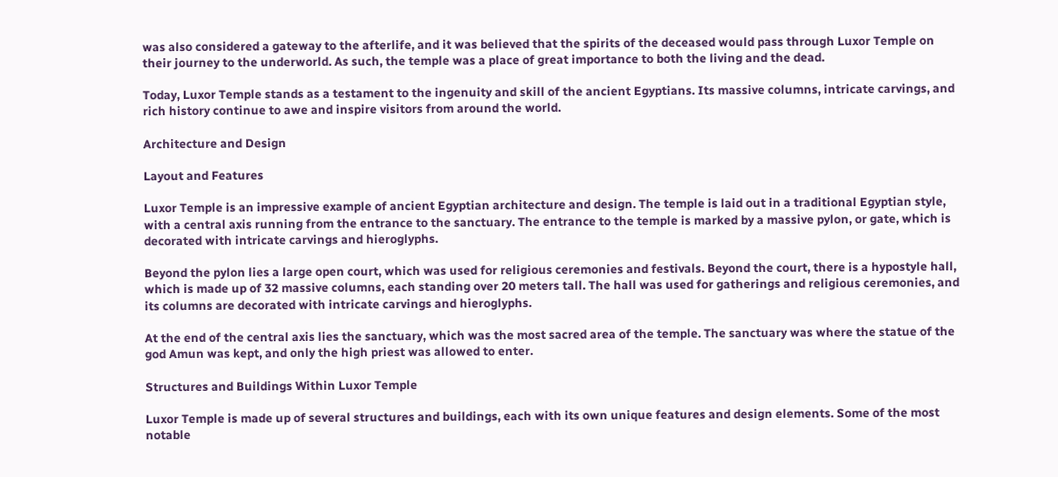was also considered a gateway to the afterlife, and it was believed that the spirits of the deceased would pass through Luxor Temple on their journey to the underworld. As such, the temple was a place of great importance to both the living and the dead.

Today, Luxor Temple stands as a testament to the ingenuity and skill of the ancient Egyptians. Its massive columns, intricate carvings, and rich history continue to awe and inspire visitors from around the world.

Architecture and Design

Layout and Features

Luxor Temple is an impressive example of ancient Egyptian architecture and design. The temple is laid out in a traditional Egyptian style, with a central axis running from the entrance to the sanctuary. The entrance to the temple is marked by a massive pylon, or gate, which is decorated with intricate carvings and hieroglyphs.

Beyond the pylon lies a large open court, which was used for religious ceremonies and festivals. Beyond the court, there is a hypostyle hall, which is made up of 32 massive columns, each standing over 20 meters tall. The hall was used for gatherings and religious ceremonies, and its columns are decorated with intricate carvings and hieroglyphs.

At the end of the central axis lies the sanctuary, which was the most sacred area of the temple. The sanctuary was where the statue of the god Amun was kept, and only the high priest was allowed to enter.

Structures and Buildings Within Luxor Temple

Luxor Temple is made up of several structures and buildings, each with its own unique features and design elements. Some of the most notable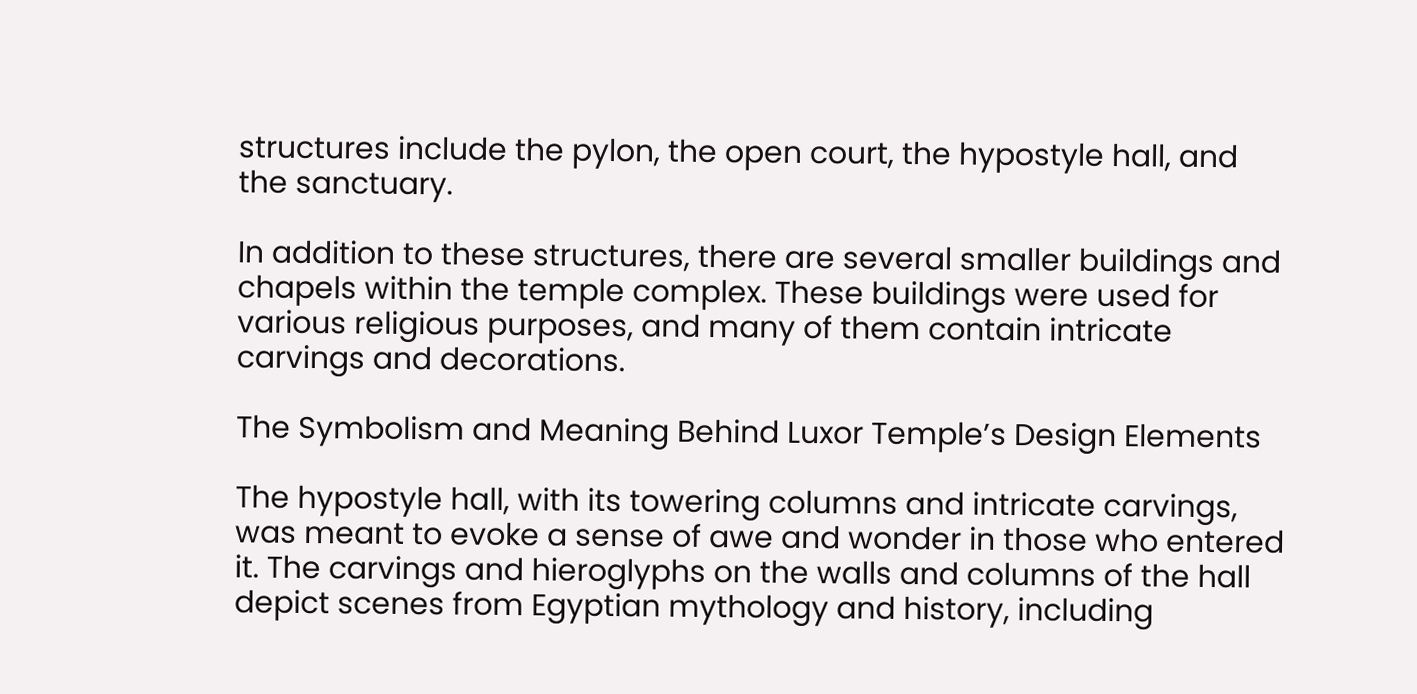structures include the pylon, the open court, the hypostyle hall, and the sanctuary.

In addition to these structures, there are several smaller buildings and chapels within the temple complex. These buildings were used for various religious purposes, and many of them contain intricate carvings and decorations.

The Symbolism and Meaning Behind Luxor Temple’s Design Elements

The hypostyle hall, with its towering columns and intricate carvings, was meant to evoke a sense of awe and wonder in those who entered it. The carvings and hieroglyphs on the walls and columns of the hall depict scenes from Egyptian mythology and history, including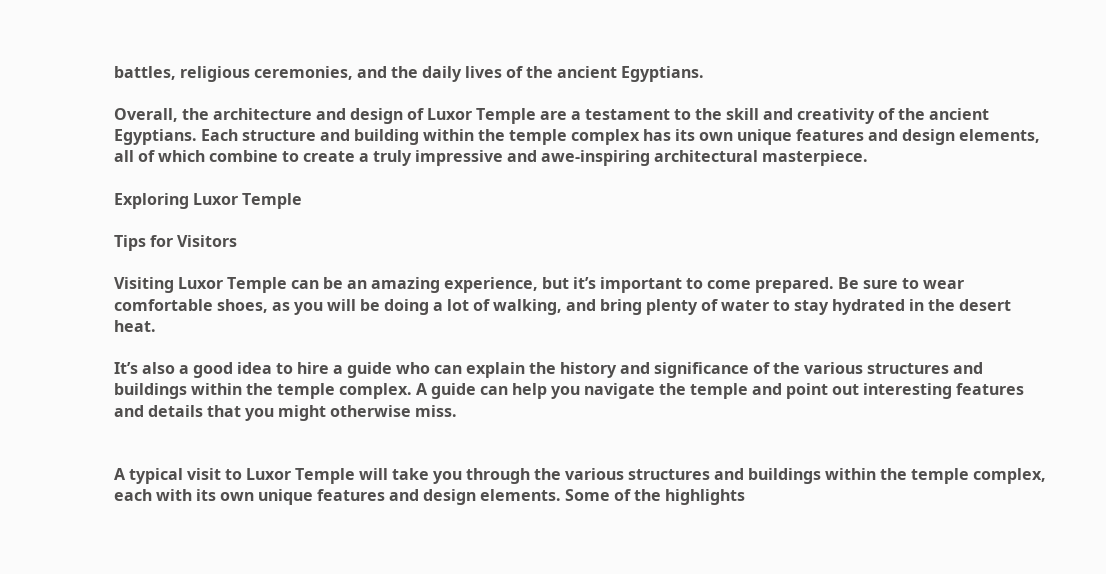battles, religious ceremonies, and the daily lives of the ancient Egyptians.

Overall, the architecture and design of Luxor Temple are a testament to the skill and creativity of the ancient Egyptians. Each structure and building within the temple complex has its own unique features and design elements, all of which combine to create a truly impressive and awe-inspiring architectural masterpiece.

Exploring Luxor Temple

Tips for Visitors

Visiting Luxor Temple can be an amazing experience, but it’s important to come prepared. Be sure to wear comfortable shoes, as you will be doing a lot of walking, and bring plenty of water to stay hydrated in the desert heat.

It’s also a good idea to hire a guide who can explain the history and significance of the various structures and buildings within the temple complex. A guide can help you navigate the temple and point out interesting features and details that you might otherwise miss.


A typical visit to Luxor Temple will take you through the various structures and buildings within the temple complex, each with its own unique features and design elements. Some of the highlights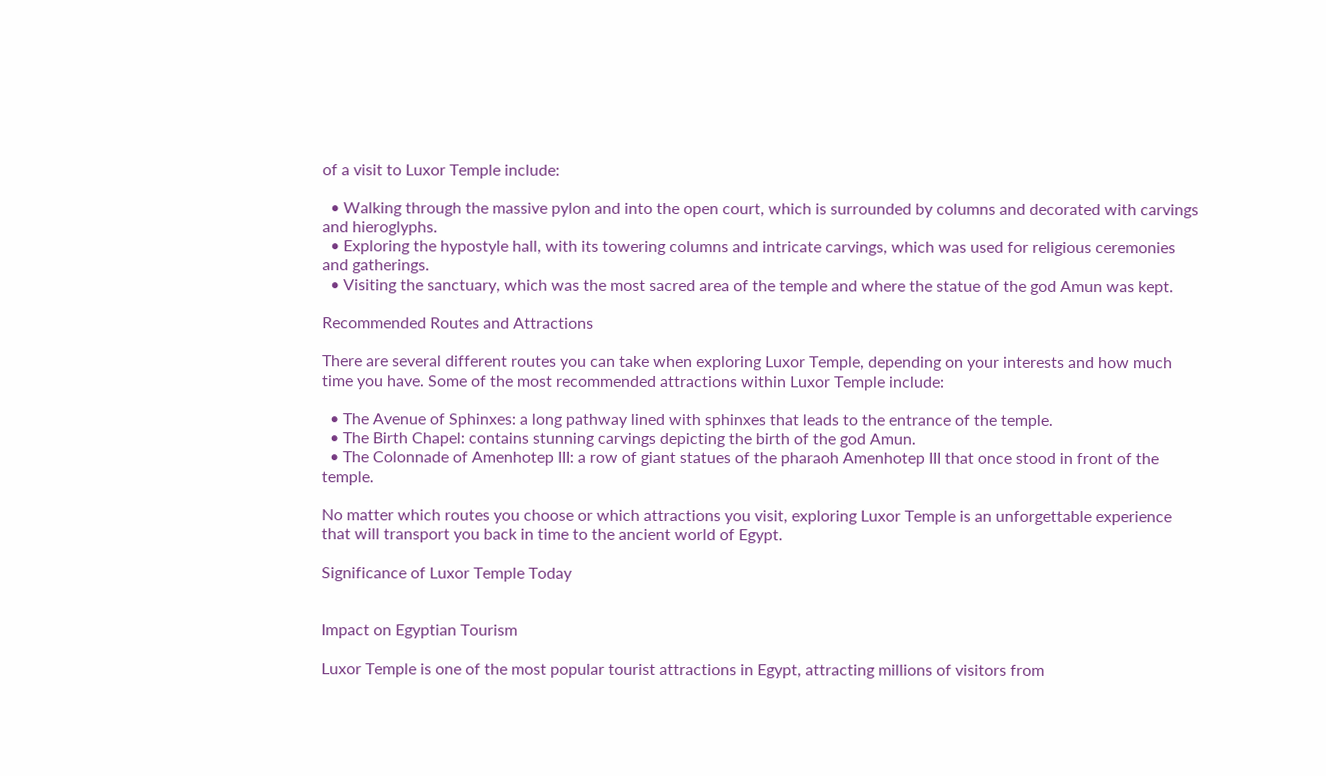of a visit to Luxor Temple include:

  • Walking through the massive pylon and into the open court, which is surrounded by columns and decorated with carvings and hieroglyphs.
  • Exploring the hypostyle hall, with its towering columns and intricate carvings, which was used for religious ceremonies and gatherings.
  • Visiting the sanctuary, which was the most sacred area of the temple and where the statue of the god Amun was kept.

Recommended Routes and Attractions

There are several different routes you can take when exploring Luxor Temple, depending on your interests and how much time you have. Some of the most recommended attractions within Luxor Temple include:

  • The Avenue of Sphinxes: a long pathway lined with sphinxes that leads to the entrance of the temple.
  • The Birth Chapel: contains stunning carvings depicting the birth of the god Amun.
  • The Colonnade of Amenhotep III: a row of giant statues of the pharaoh Amenhotep III that once stood in front of the temple.

No matter which routes you choose or which attractions you visit, exploring Luxor Temple is an unforgettable experience that will transport you back in time to the ancient world of Egypt.

Significance of Luxor Temple Today


Impact on Egyptian Tourism

Luxor Temple is one of the most popular tourist attractions in Egypt, attracting millions of visitors from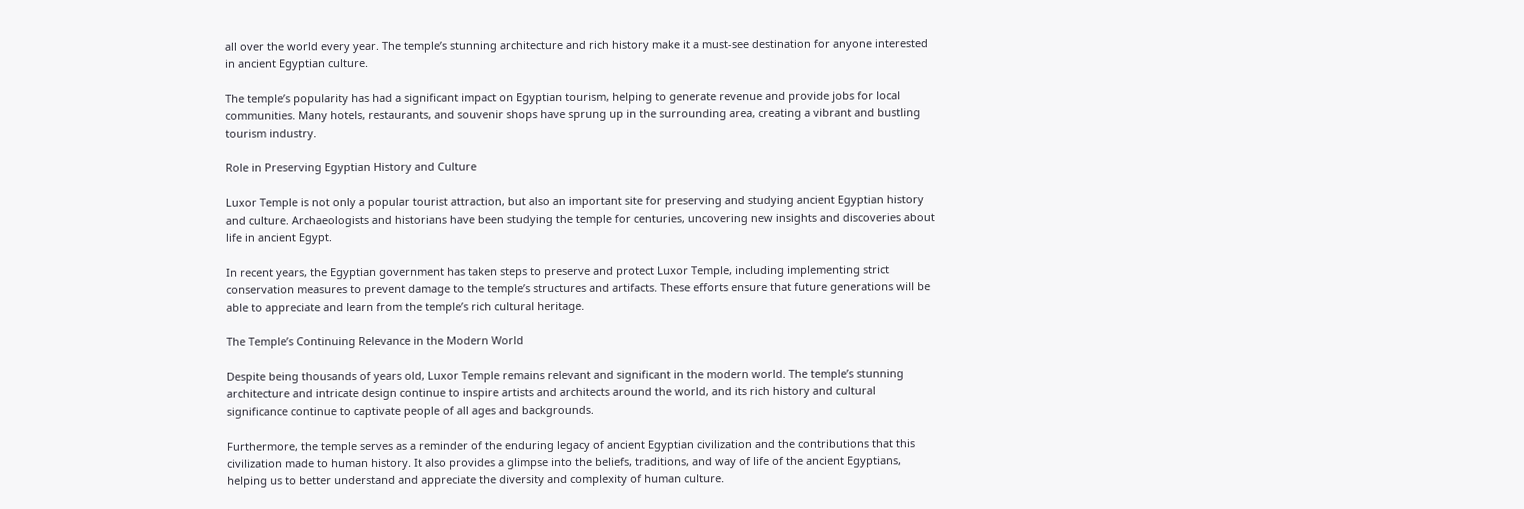all over the world every year. The temple’s stunning architecture and rich history make it a must-see destination for anyone interested in ancient Egyptian culture.

The temple’s popularity has had a significant impact on Egyptian tourism, helping to generate revenue and provide jobs for local communities. Many hotels, restaurants, and souvenir shops have sprung up in the surrounding area, creating a vibrant and bustling tourism industry.

Role in Preserving Egyptian History and Culture

Luxor Temple is not only a popular tourist attraction, but also an important site for preserving and studying ancient Egyptian history and culture. Archaeologists and historians have been studying the temple for centuries, uncovering new insights and discoveries about life in ancient Egypt.

In recent years, the Egyptian government has taken steps to preserve and protect Luxor Temple, including implementing strict conservation measures to prevent damage to the temple’s structures and artifacts. These efforts ensure that future generations will be able to appreciate and learn from the temple’s rich cultural heritage.

The Temple’s Continuing Relevance in the Modern World

Despite being thousands of years old, Luxor Temple remains relevant and significant in the modern world. The temple’s stunning architecture and intricate design continue to inspire artists and architects around the world, and its rich history and cultural significance continue to captivate people of all ages and backgrounds.

Furthermore, the temple serves as a reminder of the enduring legacy of ancient Egyptian civilization and the contributions that this civilization made to human history. It also provides a glimpse into the beliefs, traditions, and way of life of the ancient Egyptians, helping us to better understand and appreciate the diversity and complexity of human culture.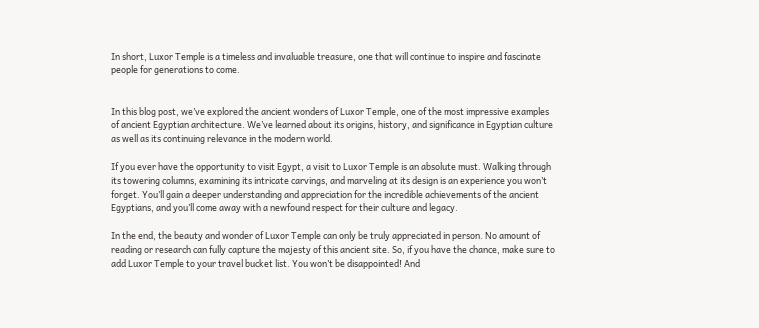In short, Luxor Temple is a timeless and invaluable treasure, one that will continue to inspire and fascinate people for generations to come.


In this blog post, we’ve explored the ancient wonders of Luxor Temple, one of the most impressive examples of ancient Egyptian architecture. We’ve learned about its origins, history, and significance in Egyptian culture as well as its continuing relevance in the modern world.

If you ever have the opportunity to visit Egypt, a visit to Luxor Temple is an absolute must. Walking through its towering columns, examining its intricate carvings, and marveling at its design is an experience you won’t forget. You’ll gain a deeper understanding and appreciation for the incredible achievements of the ancient Egyptians, and you’ll come away with a newfound respect for their culture and legacy.

In the end, the beauty and wonder of Luxor Temple can only be truly appreciated in person. No amount of reading or research can fully capture the majesty of this ancient site. So, if you have the chance, make sure to add Luxor Temple to your travel bucket list. You won’t be disappointed! And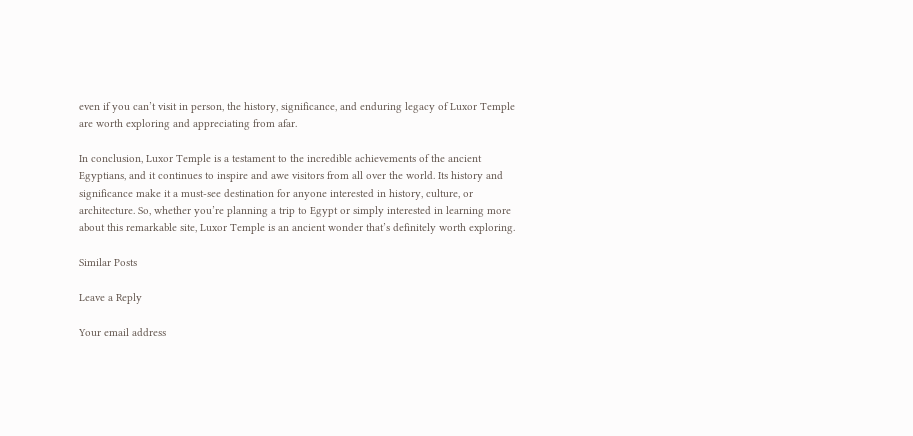even if you can’t visit in person, the history, significance, and enduring legacy of Luxor Temple are worth exploring and appreciating from afar.

In conclusion, Luxor Temple is a testament to the incredible achievements of the ancient Egyptians, and it continues to inspire and awe visitors from all over the world. Its history and significance make it a must-see destination for anyone interested in history, culture, or architecture. So, whether you’re planning a trip to Egypt or simply interested in learning more about this remarkable site, Luxor Temple is an ancient wonder that’s definitely worth exploring.

Similar Posts

Leave a Reply

Your email address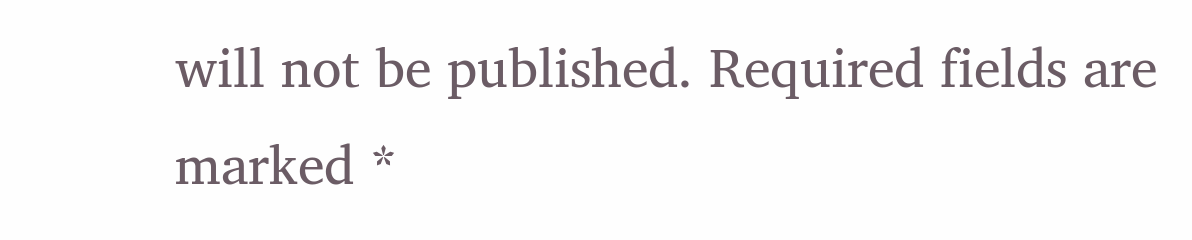will not be published. Required fields are marked *